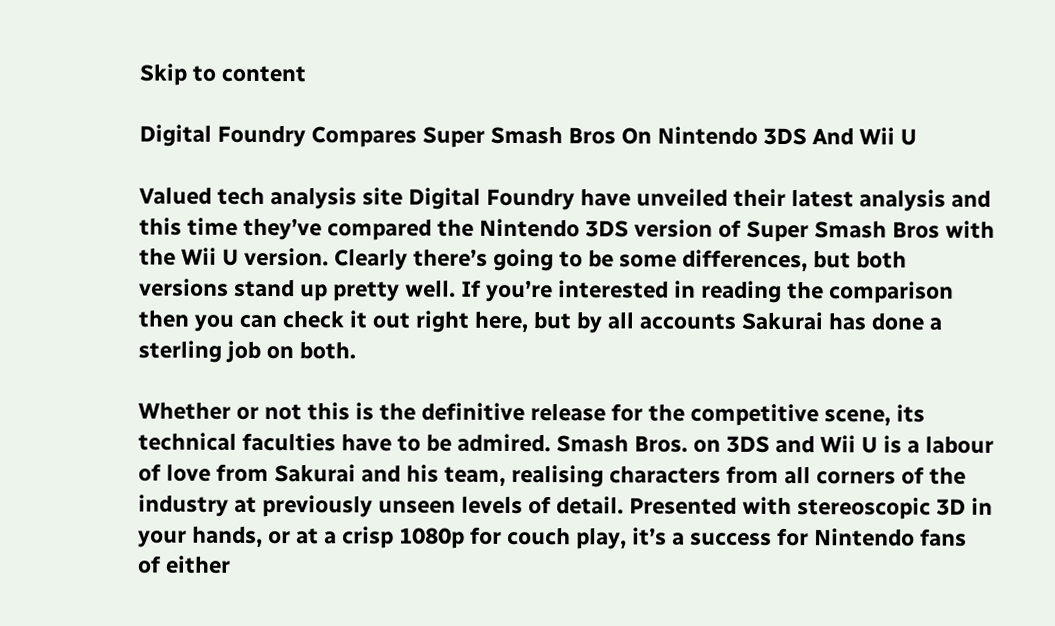Skip to content

Digital Foundry Compares Super Smash Bros On Nintendo 3DS And Wii U

Valued tech analysis site Digital Foundry have unveiled their latest analysis and this time they’ve compared the Nintendo 3DS version of Super Smash Bros with the Wii U version. Clearly there’s going to be some differences, but both versions stand up pretty well. If you’re interested in reading the comparison then you can check it out right here, but by all accounts Sakurai has done a sterling job on both.

Whether or not this is the definitive release for the competitive scene, its technical faculties have to be admired. Smash Bros. on 3DS and Wii U is a labour of love from Sakurai and his team, realising characters from all corners of the industry at previously unseen levels of detail. Presented with stereoscopic 3D in your hands, or at a crisp 1080p for couch play, it’s a success for Nintendo fans of either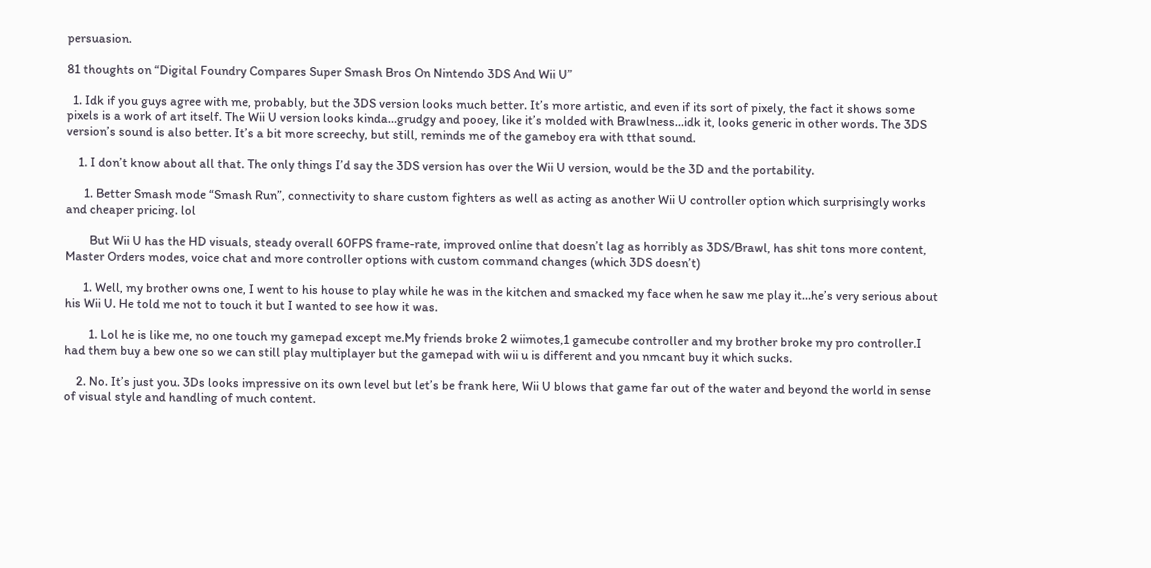persuasion.

81 thoughts on “Digital Foundry Compares Super Smash Bros On Nintendo 3DS And Wii U”

  1. Idk if you guys agree with me, probably, but the 3DS version looks much better. It’s more artistic, and even if its sort of pixely, the fact it shows some pixels is a work of art itself. The Wii U version looks kinda…grudgy and pooey, like it’s molded with Brawlness…idk it, looks generic in other words. The 3DS version’s sound is also better. It’s a bit more screechy, but still, reminds me of the gameboy era with tthat sound.

    1. I don’t know about all that. The only things I’d say the 3DS version has over the Wii U version, would be the 3D and the portability.

      1. Better Smash mode “Smash Run”, connectivity to share custom fighters as well as acting as another Wii U controller option which surprisingly works and cheaper pricing. lol

        But Wii U has the HD visuals, steady overall 60FPS frame-rate, improved online that doesn’t lag as horribly as 3DS/Brawl, has shit tons more content, Master Orders modes, voice chat and more controller options with custom command changes (which 3DS doesn’t)

      1. Well, my brother owns one, I went to his house to play while he was in the kitchen and smacked my face when he saw me play it…he’s very serious about his Wii U. He told me not to touch it but I wanted to see how it was.

        1. Lol he is like me, no one touch my gamepad except me.My friends broke 2 wiimotes,1 gamecube controller and my brother broke my pro controller.I had them buy a bew one so we can still play multiplayer but the gamepad with wii u is different and you nmcant buy it which sucks.

    2. No. It’s just you. 3Ds looks impressive on its own level but let’s be frank here, Wii U blows that game far out of the water and beyond the world in sense of visual style and handling of much content.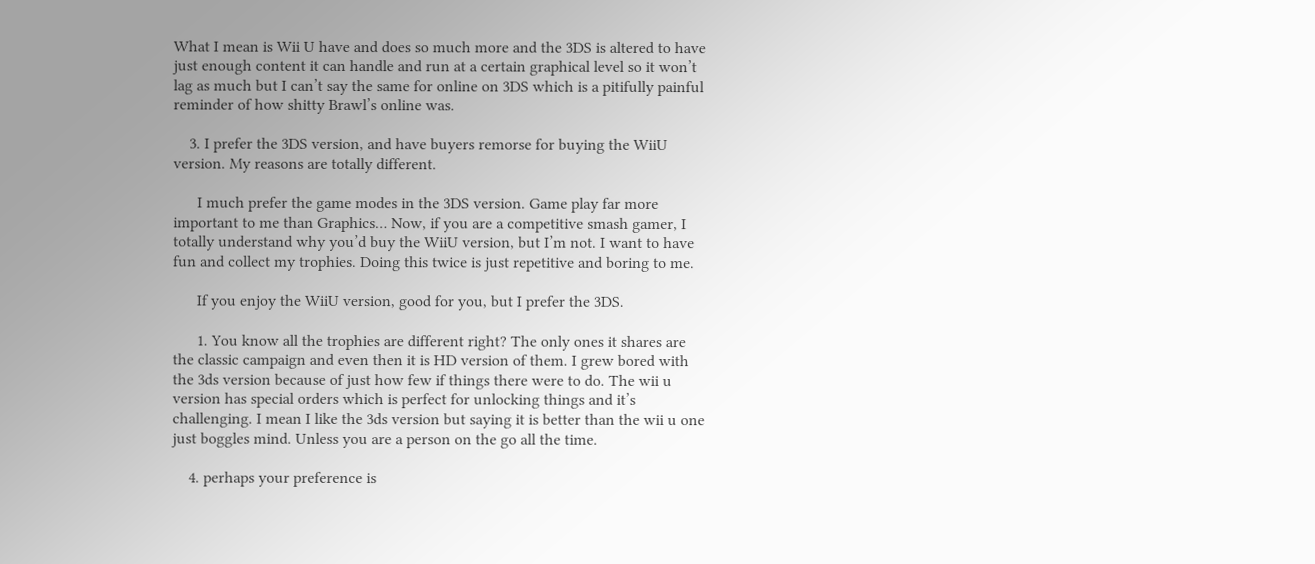What I mean is Wii U have and does so much more and the 3DS is altered to have just enough content it can handle and run at a certain graphical level so it won’t lag as much but I can’t say the same for online on 3DS which is a pitifully painful reminder of how shitty Brawl’s online was.

    3. I prefer the 3DS version, and have buyers remorse for buying the WiiU version. My reasons are totally different.

      I much prefer the game modes in the 3DS version. Game play far more important to me than Graphics… Now, if you are a competitive smash gamer, I totally understand why you’d buy the WiiU version, but I’m not. I want to have fun and collect my trophies. Doing this twice is just repetitive and boring to me.

      If you enjoy the WiiU version, good for you, but I prefer the 3DS.

      1. You know all the trophies are different right? The only ones it shares are the classic campaign and even then it is HD version of them. I grew bored with the 3ds version because of just how few if things there were to do. The wii u version has special orders which is perfect for unlocking things and it’s challenging. I mean I like the 3ds version but saying it is better than the wii u one just boggles mind. Unless you are a person on the go all the time.

    4. perhaps your preference is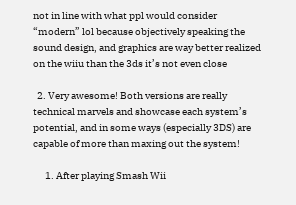not in line with what ppl would consider “modern” lol because objectively speaking the sound design, and graphics are way better realized on the wiiu than the 3ds it’s not even close

  2. Very awesome! Both versions are really technical marvels and showcase each system’s potential, and in some ways (especially 3DS) are capable of more than maxing out the system!

      1. After playing Smash Wii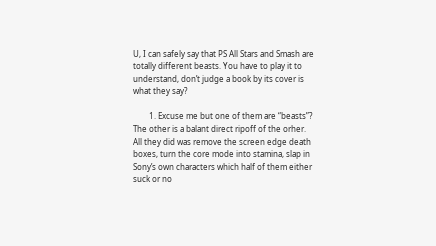U, I can safely say that PS All Stars and Smash are totally different beasts. You have to play it to understand, don’t judge a book by its cover is what they say?

        1. Excuse me but one of them are “beasts”? The other is a balant direct ripoff of the orher. All they did was remove the screen edge death boxes, turn the core mode into stamina, slap in Sony’s own characters which half of them either suck or no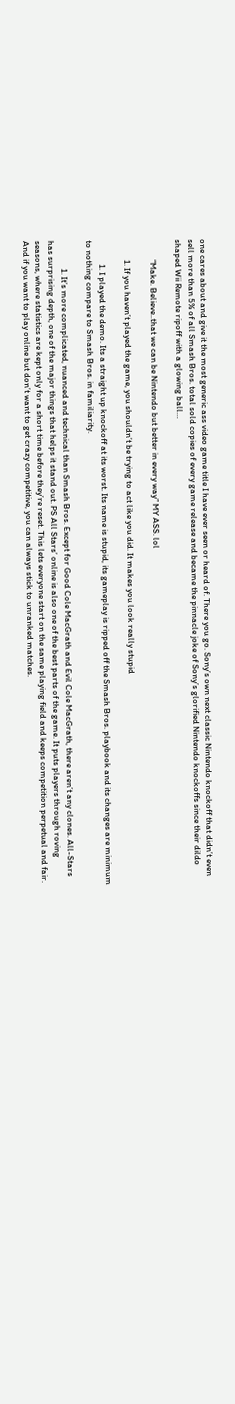one cares about and give it the most generic ass video game title I have ever seen or heard of. There you go. Sony’s own next classic Nintendo knockoff that didn’t even sell more than 5% of all Smash Bros. total sold copies of every game release and became the pinnacle joke of Sony’s glorified Nintendo knockoffs since their dildo shaped Wii Remote ripoff with a glowing ball…

          “Make. Believe..that we can be Nintendo but better in every way” MY ASS. lol

          1. If you haven’t played the game, you shouldn’t be trying to act like you did. It makes you look really stupid

            1. I played the demo. Its a straight up knockoff at its worst. Its name is stupid, its gameplay is ripped off the Smash Bros. playbook and its changes are minimum to nothing compare to Smash Bros. in familiarity.

              1. It’s more complicated, nuanced and technical than Smash Bros. Except for Good Cole MacGrath and Evil Cole MacGrath, there aren’t any clones. All-Stars has surprising depth, one of the major things that helps it stand out. PS All Stars’ online is also one of the best parts of the game. It puts players through roving seasons, where statistics are kept only for a short time before they’re reset. This lets everyone start on the same playing field and keeps competition perpetual and fair. And if you want to play online but don’t want to get crazy competitive, you can always stick to unranked matches.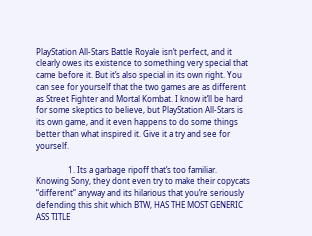PlayStation All-Stars Battle Royale isn’t perfect, and it clearly owes its existence to something very special that came before it. But it’s also special in its own right. You can see for yourself that the two games are as different as Street Fighter and Mortal Kombat. I know it’ll be hard for some skeptics to believe, but PlayStation All-Stars is its own game, and it even happens to do some things better than what inspired it. Give it a try and see for yourself.

                1. Its a garbage ripoff that’s too familiar. Knowing Sony, they dont even try to make their copycats “different” anyway and its hilarious that you’re seriously defending this shit which BTW, HAS THE MOST GENERIC ASS TITLE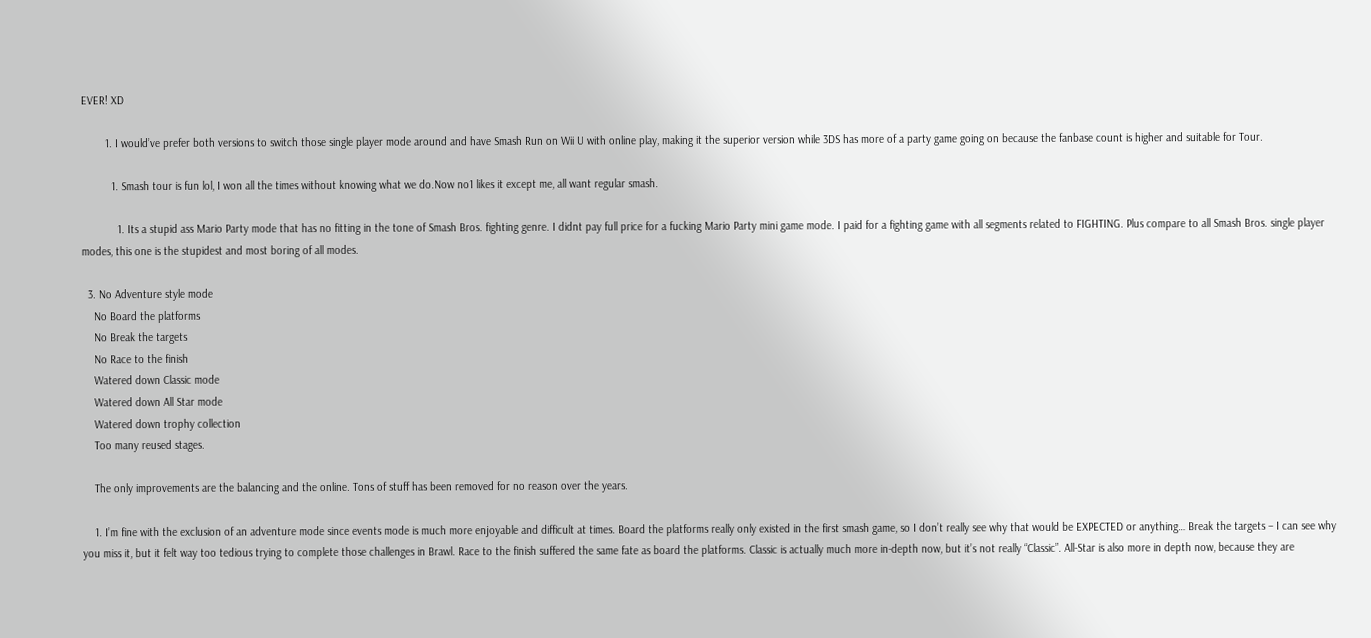EVER! XD

        1. I would’ve prefer both versions to switch those single player mode around and have Smash Run on Wii U with online play, making it the superior version while 3DS has more of a party game going on because the fanbase count is higher and suitable for Tour.

          1. Smash tour is fun lol, I won all the times without knowing what we do.Now no1 likes it except me, all want regular smash.

            1. Its a stupid ass Mario Party mode that has no fitting in the tone of Smash Bros. fighting genre. I didnt pay full price for a fucking Mario Party mini game mode. I paid for a fighting game with all segments related to FIGHTING. Plus compare to all Smash Bros. single player modes, this one is the stupidest and most boring of all modes.

  3. No Adventure style mode
    No Board the platforms
    No Break the targets
    No Race to the finish
    Watered down Classic mode
    Watered down All Star mode
    Watered down trophy collection
    Too many reused stages.

    The only improvements are the balancing and the online. Tons of stuff has been removed for no reason over the years.

    1. I’m fine with the exclusion of an adventure mode since events mode is much more enjoyable and difficult at times. Board the platforms really only existed in the first smash game, so I don’t really see why that would be EXPECTED or anything… Break the targets – I can see why you miss it, but it felt way too tedious trying to complete those challenges in Brawl. Race to the finish suffered the same fate as board the platforms. Classic is actually much more in-depth now, but it’s not really “Classic”. All-Star is also more in depth now, because they are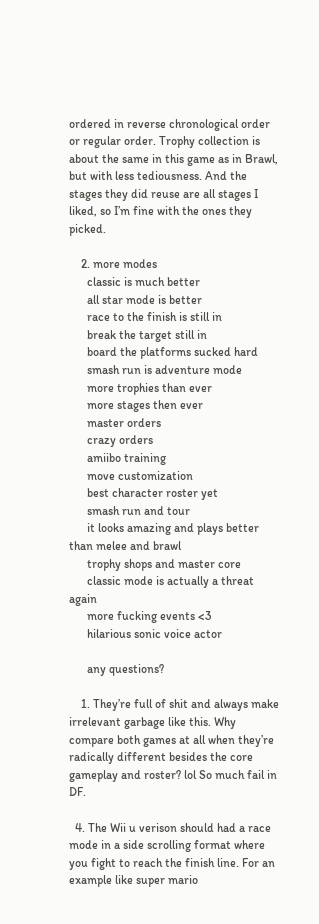ordered in reverse chronological order or regular order. Trophy collection is about the same in this game as in Brawl, but with less tediousness. And the stages they did reuse are all stages I liked, so I’m fine with the ones they picked.

    2. more modes
      classic is much better
      all star mode is better
      race to the finish is still in
      break the target still in
      board the platforms sucked hard
      smash run is adventure mode
      more trophies than ever
      more stages then ever
      master orders
      crazy orders
      amiibo training
      move customization
      best character roster yet
      smash run and tour
      it looks amazing and plays better than melee and brawl
      trophy shops and master core
      classic mode is actually a threat again
      more fucking events <3
      hilarious sonic voice actor

      any questions?

    1. They’re full of shit and always make irrelevant garbage like this. Why compare both games at all when they’re radically different besides the core gameplay and roster? lol So much fail in DF.

  4. The Wii u verison should had a race mode in a side scrolling format where you fight to reach the finish line. For an example like super mario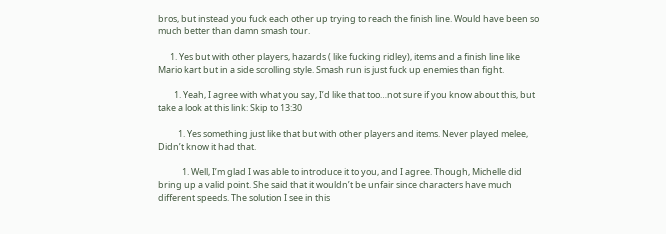bros, but instead you fuck each other up trying to reach the finish line. Would have been so much better than damn smash tour.

      1. Yes but with other players, hazards ( like fucking ridley), items and a finish line like Mario kart but in a side scrolling style. Smash run is just fuck up enemies than fight.

        1. Yeah, I agree with what you say, I’d like that too…not sure if you know about this, but take a look at this link: Skip to 13:30

          1. Yes something just like that but with other players and items. Never played melee, Didn’t know it had that.

            1. Well, I’m glad I was able to introduce it to you, and I agree. Though, Michelle did bring up a valid point. She said that it wouldn’t be unfair since characters have much different speeds. The solution I see in this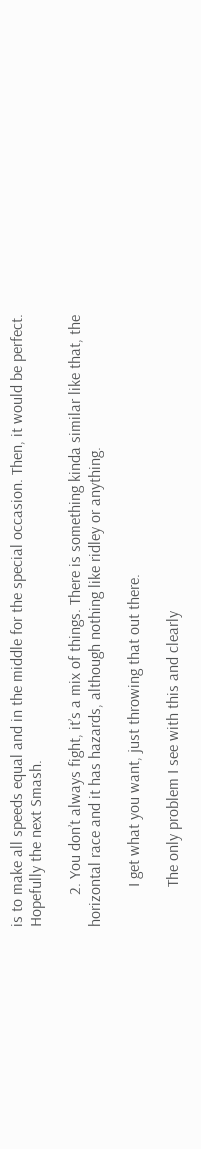is to make all speeds equal and in the middle for the special occasion. Then, it would be perfect. Hopefully the next Smash.

        2. You don’t always fight, it’s a mix of things. There is something kinda similar like that, the horizontal race and it has hazards, although nothing like ridley or anything.

          I get what you want, just throwing that out there.

          The only problem I see with this and clearly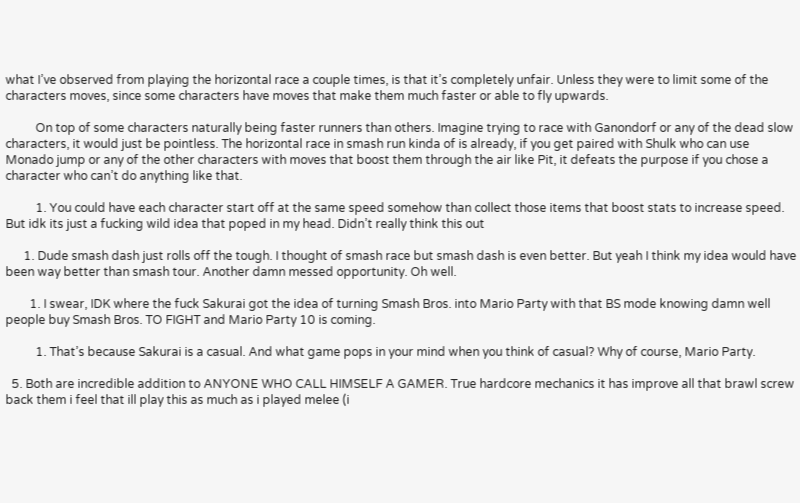what I’ve observed from playing the horizontal race a couple times, is that it’s completely unfair. Unless they were to limit some of the characters moves, since some characters have moves that make them much faster or able to fly upwards.

          On top of some characters naturally being faster runners than others. Imagine trying to race with Ganondorf or any of the dead slow characters, it would just be pointless. The horizontal race in smash run kinda of is already, if you get paired with Shulk who can use Monado jump or any of the other characters with moves that boost them through the air like Pit, it defeats the purpose if you chose a character who can’t do anything like that.

          1. You could have each character start off at the same speed somehow than collect those items that boost stats to increase speed. But idk its just a fucking wild idea that poped in my head. Didn’t really think this out

      1. Dude smash dash just rolls off the tough. I thought of smash race but smash dash is even better. But yeah I think my idea would have been way better than smash tour. Another damn messed opportunity. Oh well.

        1. I swear, IDK where the fuck Sakurai got the idea of turning Smash Bros. into Mario Party with that BS mode knowing damn well people buy Smash Bros. TO FIGHT and Mario Party 10 is coming.

          1. That’s because Sakurai is a casual. And what game pops in your mind when you think of casual? Why of course, Mario Party.

  5. Both are incredible addition to ANYONE WHO CALL HIMSELF A GAMER. True hardcore mechanics it has improve all that brawl screw back them i feel that ill play this as much as i played melee (i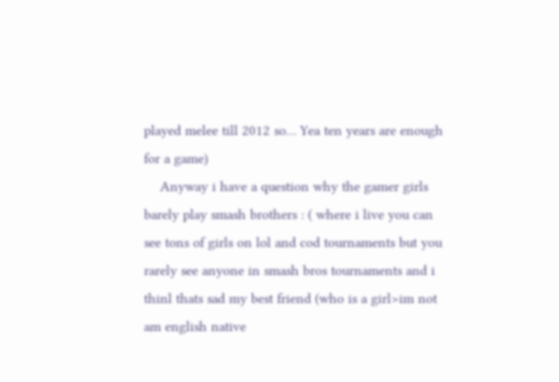played melee till 2012 so… Yea ten years are enough for a game)
    Anyway i have a question why the gamer girls barely play smash brothers : ( where i live you can see tons of girls on lol and cod tournaments but you rarely see anyone in smash bros tournaments and i thinl thats sad my best friend (who is a girl>im not am english native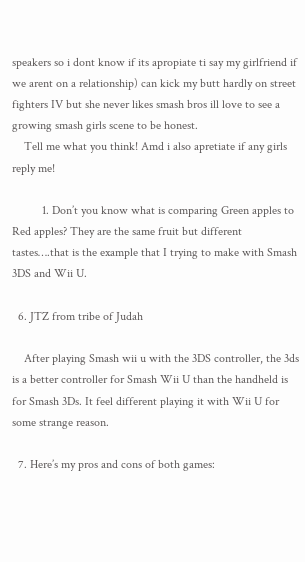speakers so i dont know if its apropiate ti say my girlfriend if we arent on a relationship) can kick my butt hardly on street fighters IV but she never likes smash bros ill love to see a growing smash girls scene to be honest.
    Tell me what you think! Amd i also apretiate if any girls reply me!

          1. Don’t you know what is comparing Green apples to Red apples? They are the same fruit but different tastes….that is the example that I trying to make with Smash 3DS and Wii U.

  6. JTZ from tribe of Judah

    After playing Smash wii u with the 3DS controller, the 3ds is a better controller for Smash Wii U than the handheld is for Smash 3Ds. It feel different playing it with Wii U for some strange reason.

  7. Here’s my pros and cons of both games: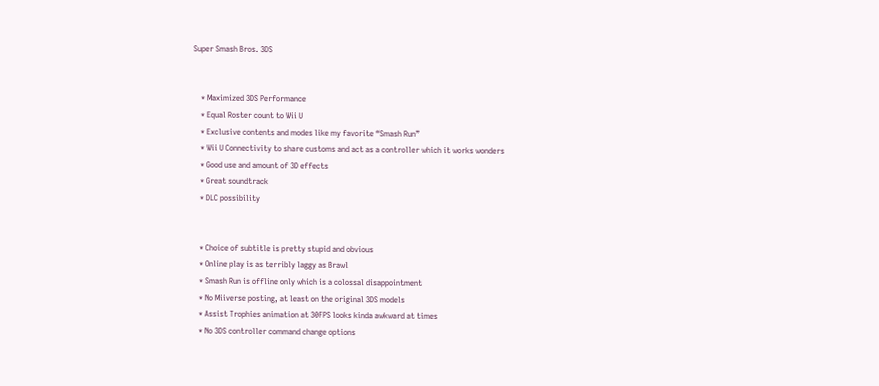Super Smash Bros. 3DS


    * Maximized 3DS Performance
    * Equal Roster count to Wii U
    * Exclusive contents and modes like my favorite “Smash Run”
    * Wii U Connectivity to share customs and act as a controller which it works wonders
    * Good use and amount of 3D effects
    * Great soundtrack
    * DLC possibility


    * Choice of subtitle is pretty stupid and obvious
    * Online play is as terribly laggy as Brawl
    * Smash Run is offline only which is a colossal disappointment
    * No Miiverse posting, at least on the original 3DS models
    * Assist Trophies animation at 30FPS looks kinda awkward at times
    * No 3DS controller command change options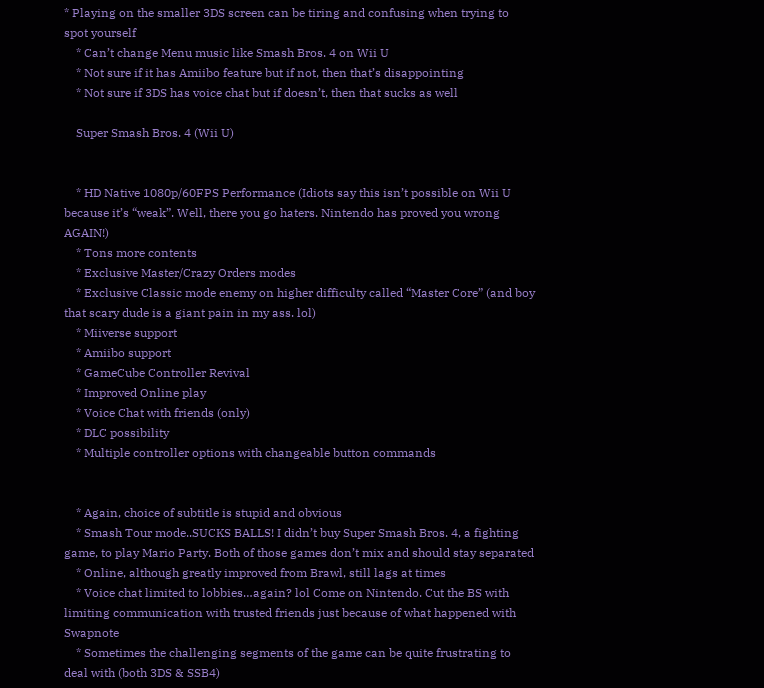* Playing on the smaller 3DS screen can be tiring and confusing when trying to spot yourself
    * Can’t change Menu music like Smash Bros. 4 on Wii U
    * Not sure if it has Amiibo feature but if not, then that’s disappointing
    * Not sure if 3DS has voice chat but if doesn’t, then that sucks as well

    Super Smash Bros. 4 (Wii U)


    * HD Native 1080p/60FPS Performance (Idiots say this isn’t possible on Wii U because it’s “weak”. Well, there you go haters. Nintendo has proved you wrong AGAIN!)
    * Tons more contents
    * Exclusive Master/Crazy Orders modes
    * Exclusive Classic mode enemy on higher difficulty called “Master Core” (and boy that scary dude is a giant pain in my ass. lol)
    * Miiverse support
    * Amiibo support
    * GameCube Controller Revival
    * Improved Online play
    * Voice Chat with friends (only)
    * DLC possibility
    * Multiple controller options with changeable button commands


    * Again, choice of subtitle is stupid and obvious
    * Smash Tour mode..SUCKS BALLS! I didn’t buy Super Smash Bros. 4, a fighting game, to play Mario Party. Both of those games don’t mix and should stay separated
    * Online, although greatly improved from Brawl, still lags at times
    * Voice chat limited to lobbies…again? lol Come on Nintendo. Cut the BS with limiting communication with trusted friends just because of what happened with Swapnote
    * Sometimes the challenging segments of the game can be quite frustrating to deal with (both 3DS & SSB4)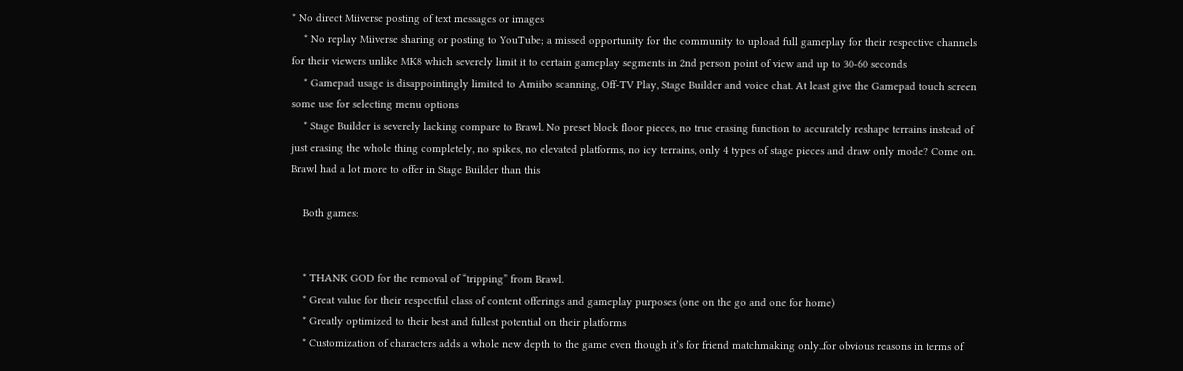* No direct Miiverse posting of text messages or images
    * No replay Miiverse sharing or posting to YouTube; a missed opportunity for the community to upload full gameplay for their respective channels for their viewers unlike MK8 which severely limit it to certain gameplay segments in 2nd person point of view and up to 30-60 seconds
    * Gamepad usage is disappointingly limited to Amiibo scanning, Off-TV Play, Stage Builder and voice chat. At least give the Gamepad touch screen some use for selecting menu options
    * Stage Builder is severely lacking compare to Brawl. No preset block floor pieces, no true erasing function to accurately reshape terrains instead of just erasing the whole thing completely, no spikes, no elevated platforms, no icy terrains, only 4 types of stage pieces and draw only mode? Come on. Brawl had a lot more to offer in Stage Builder than this

    Both games:


    * THANK GOD for the removal of “tripping” from Brawl.
    * Great value for their respectful class of content offerings and gameplay purposes (one on the go and one for home)
    * Greatly optimized to their best and fullest potential on their platforms
    * Customization of characters adds a whole new depth to the game even though it’s for friend matchmaking only..for obvious reasons in terms of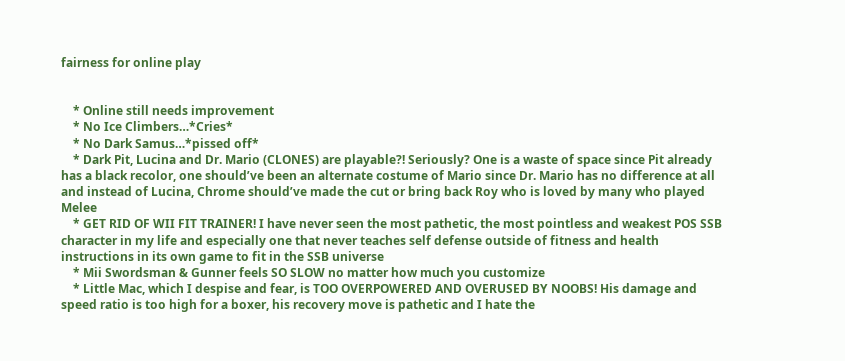fairness for online play


    * Online still needs improvement
    * No Ice Climbers…*Cries*
    * No Dark Samus…*pissed off*
    * Dark Pit, Lucina and Dr. Mario (CLONES) are playable?! Seriously? One is a waste of space since Pit already has a black recolor, one should’ve been an alternate costume of Mario since Dr. Mario has no difference at all and instead of Lucina, Chrome should’ve made the cut or bring back Roy who is loved by many who played Melee
    * GET RID OF WII FIT TRAINER! I have never seen the most pathetic, the most pointless and weakest POS SSB character in my life and especially one that never teaches self defense outside of fitness and health instructions in its own game to fit in the SSB universe
    * Mii Swordsman & Gunner feels SO SLOW no matter how much you customize
    * Little Mac, which I despise and fear, is TOO OVERPOWERED AND OVERUSED BY NOOBS! His damage and speed ratio is too high for a boxer, his recovery move is pathetic and I hate the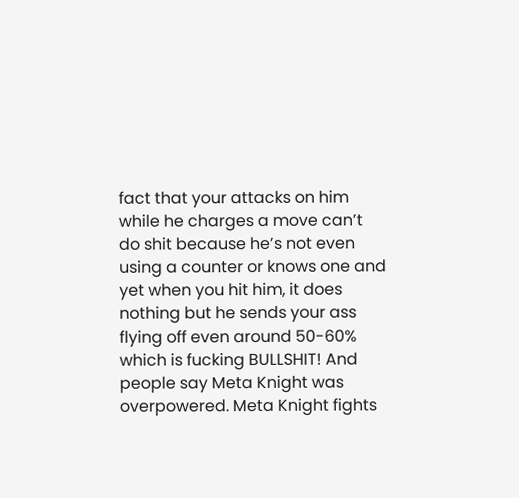fact that your attacks on him while he charges a move can’t do shit because he’s not even using a counter or knows one and yet when you hit him, it does nothing but he sends your ass flying off even around 50-60% which is fucking BULLSHIT! And people say Meta Knight was overpowered. Meta Knight fights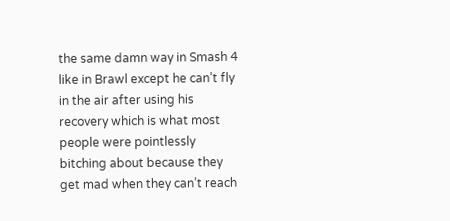the same damn way in Smash 4 like in Brawl except he can’t fly in the air after using his recovery which is what most people were pointlessly bitching about because they get mad when they can’t reach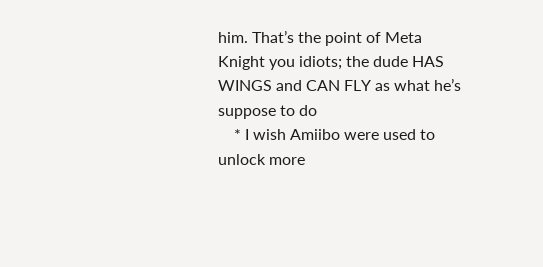him. That’s the point of Meta Knight you idiots; the dude HAS WINGS and CAN FLY as what he’s suppose to do
    * I wish Amiibo were used to unlock more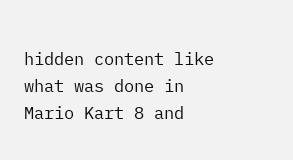hidden content like what was done in Mario Kart 8 and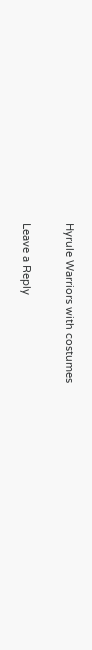Hyrule Warriors with costumes

Leave a Reply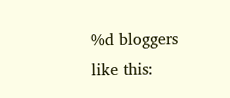%d bloggers like this: